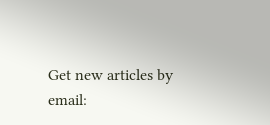Get new articles by email: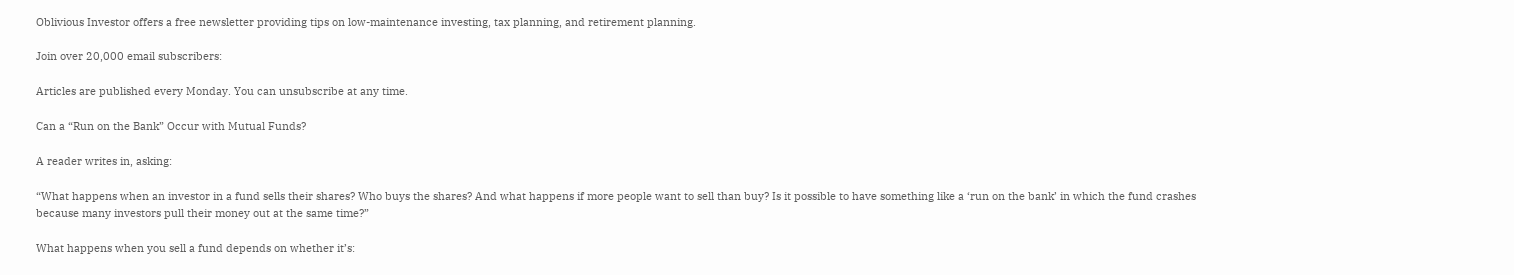Oblivious Investor offers a free newsletter providing tips on low-maintenance investing, tax planning, and retirement planning.

Join over 20,000 email subscribers:

Articles are published every Monday. You can unsubscribe at any time.

Can a “Run on the Bank” Occur with Mutual Funds?

A reader writes in, asking:

“What happens when an investor in a fund sells their shares? Who buys the shares? And what happens if more people want to sell than buy? Is it possible to have something like a ‘run on the bank’ in which the fund crashes because many investors pull their money out at the same time?”

What happens when you sell a fund depends on whether it’s: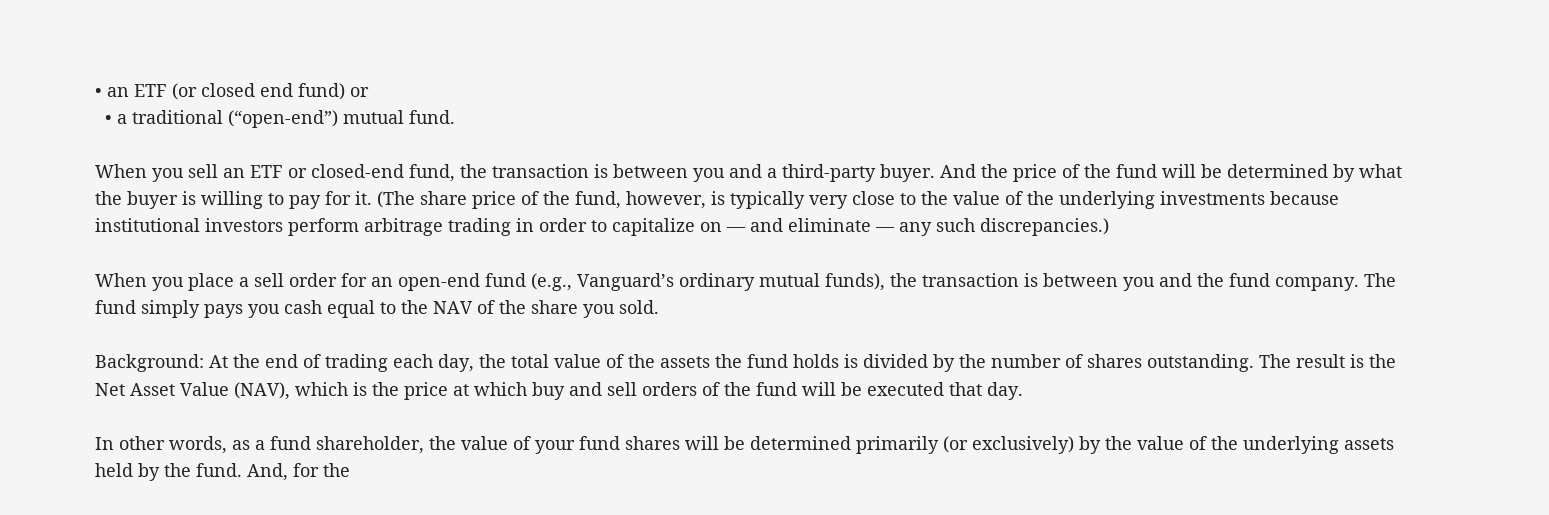• an ETF (or closed end fund) or
  • a traditional (“open-end”) mutual fund.

When you sell an ETF or closed-end fund, the transaction is between you and a third-party buyer. And the price of the fund will be determined by what the buyer is willing to pay for it. (The share price of the fund, however, is typically very close to the value of the underlying investments because institutional investors perform arbitrage trading in order to capitalize on — and eliminate — any such discrepancies.)

When you place a sell order for an open-end fund (e.g., Vanguard’s ordinary mutual funds), the transaction is between you and the fund company. The fund simply pays you cash equal to the NAV of the share you sold.

Background: At the end of trading each day, the total value of the assets the fund holds is divided by the number of shares outstanding. The result is the Net Asset Value (NAV), which is the price at which buy and sell orders of the fund will be executed that day.

In other words, as a fund shareholder, the value of your fund shares will be determined primarily (or exclusively) by the value of the underlying assets held by the fund. And, for the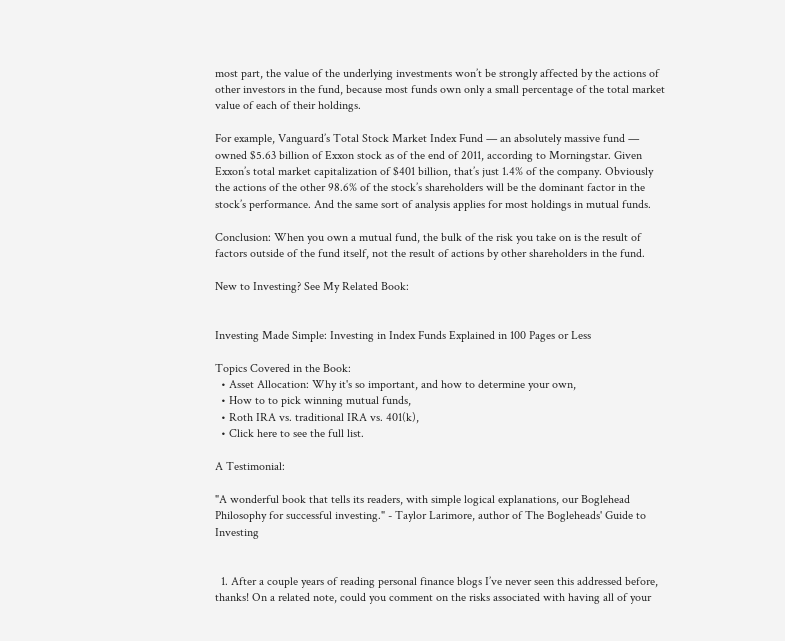most part, the value of the underlying investments won’t be strongly affected by the actions of other investors in the fund, because most funds own only a small percentage of the total market value of each of their holdings.

For example, Vanguard’s Total Stock Market Index Fund — an absolutely massive fund — owned $5.63 billion of Exxon stock as of the end of 2011, according to Morningstar. Given Exxon’s total market capitalization of $401 billion, that’s just 1.4% of the company. Obviously the actions of the other 98.6% of the stock’s shareholders will be the dominant factor in the stock’s performance. And the same sort of analysis applies for most holdings in mutual funds.

Conclusion: When you own a mutual fund, the bulk of the risk you take on is the result of factors outside of the fund itself, not the result of actions by other shareholders in the fund.

New to Investing? See My Related Book:


Investing Made Simple: Investing in Index Funds Explained in 100 Pages or Less

Topics Covered in the Book:
  • Asset Allocation: Why it's so important, and how to determine your own,
  • How to to pick winning mutual funds,
  • Roth IRA vs. traditional IRA vs. 401(k),
  • Click here to see the full list.

A Testimonial:

"A wonderful book that tells its readers, with simple logical explanations, our Boglehead Philosophy for successful investing." - Taylor Larimore, author of The Bogleheads' Guide to Investing


  1. After a couple years of reading personal finance blogs I’ve never seen this addressed before, thanks! On a related note, could you comment on the risks associated with having all of your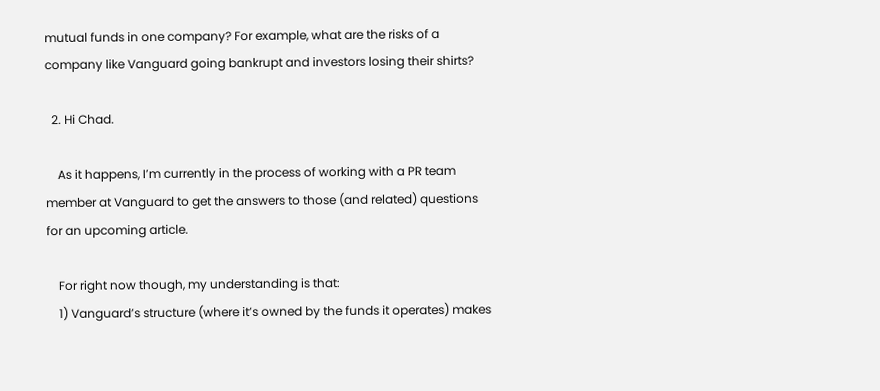mutual funds in one company? For example, what are the risks of a company like Vanguard going bankrupt and investors losing their shirts?

  2. Hi Chad.

    As it happens, I’m currently in the process of working with a PR team member at Vanguard to get the answers to those (and related) questions for an upcoming article.

    For right now though, my understanding is that:
    1) Vanguard’s structure (where it’s owned by the funds it operates) makes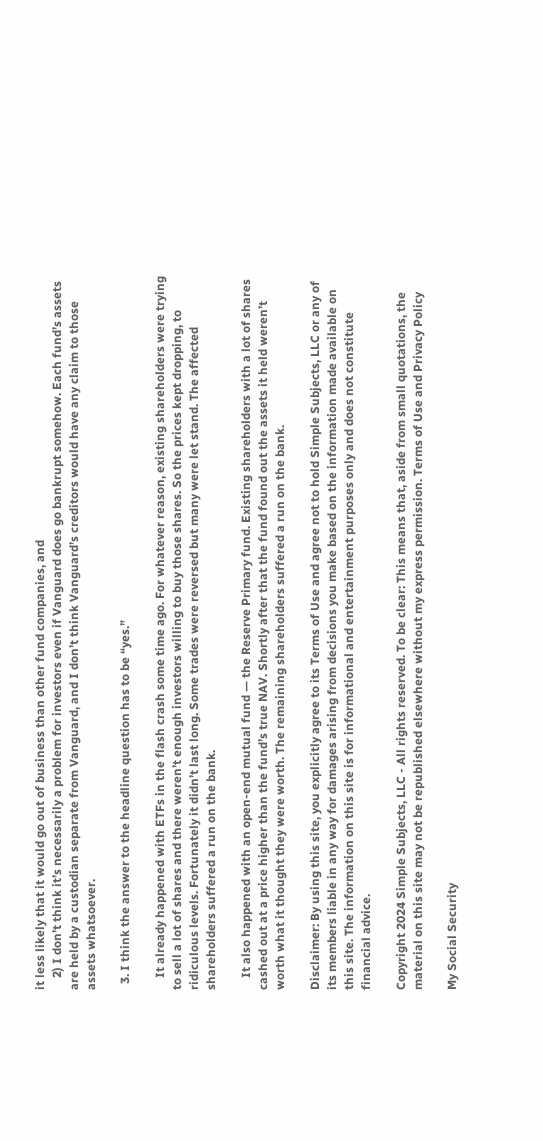it less likely that it would go out of business than other fund companies, and
    2) I don’t think it’s necessarily a problem for investors even if Vanguard does go bankrupt somehow. Each fund’s assets are held by a custodian separate from Vanguard, and I don’t think Vanguard’s creditors would have any claim to those assets whatsoever.

  3. I think the answer to the headline question has to be “yes.”

    It already happened with ETFs in the flash crash some time ago. For whatever reason, existing shareholders were trying to sell a lot of shares and there weren’t enough investors willing to buy those shares. So the prices kept dropping, to ridiculous levels. Fortunately it didn’t last long. Some trades were reversed but many were let stand. The affected shareholders suffered a run on the bank.

    It also happened with an open-end mutual fund — the Reserve Primary fund. Existing shareholders with a lot of shares cashed out at a price higher than the fund’s true NAV. Shortly after that the fund found out the assets it held weren’t worth what it thought they were worth. The remaining shareholders suffered a run on the bank.

Disclaimer: By using this site, you explicitly agree to its Terms of Use and agree not to hold Simple Subjects, LLC or any of its members liable in any way for damages arising from decisions you make based on the information made available on this site. The information on this site is for informational and entertainment purposes only and does not constitute financial advice.

Copyright 2024 Simple Subjects, LLC - All rights reserved. To be clear: This means that, aside from small quotations, the material on this site may not be republished elsewhere without my express permission. Terms of Use and Privacy Policy

My Social Security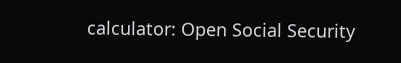calculator: Open Social Security